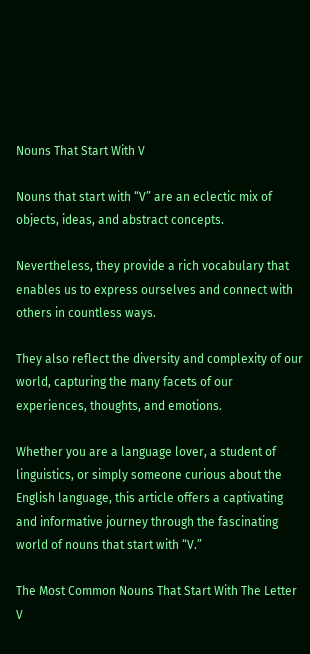Nouns That Start With V

Nouns that start with “V” are an eclectic mix of objects, ideas, and abstract concepts.

Nevertheless, they provide a rich vocabulary that enables us to express ourselves and connect with others in countless ways.

They also reflect the diversity and complexity of our world, capturing the many facets of our experiences, thoughts, and emotions.

Whether you are a language lover, a student of linguistics, or simply someone curious about the English language, this article offers a captivating and informative journey through the fascinating world of nouns that start with “V.”

The Most Common Nouns That Start With The Letter V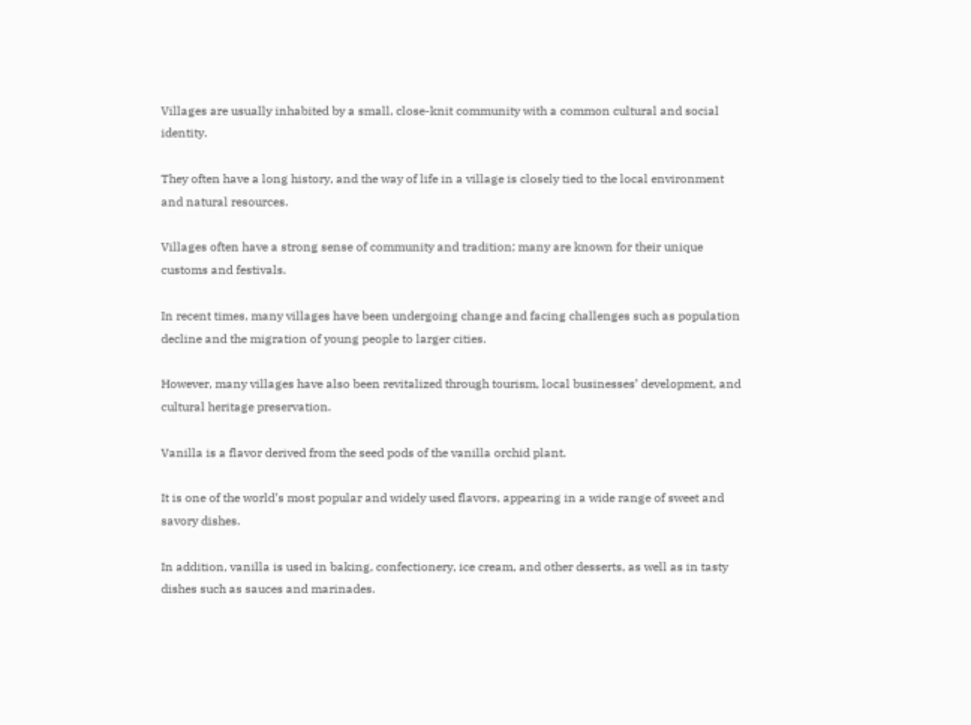Villages are usually inhabited by a small, close-knit community with a common cultural and social identity.

They often have a long history, and the way of life in a village is closely tied to the local environment and natural resources.

Villages often have a strong sense of community and tradition; many are known for their unique customs and festivals.

In recent times, many villages have been undergoing change and facing challenges such as population decline and the migration of young people to larger cities.

However, many villages have also been revitalized through tourism, local businesses’ development, and cultural heritage preservation.

Vanilla is a flavor derived from the seed pods of the vanilla orchid plant.

It is one of the world’s most popular and widely used flavors, appearing in a wide range of sweet and savory dishes.

In addition, vanilla is used in baking, confectionery, ice cream, and other desserts, as well as in tasty dishes such as sauces and marinades.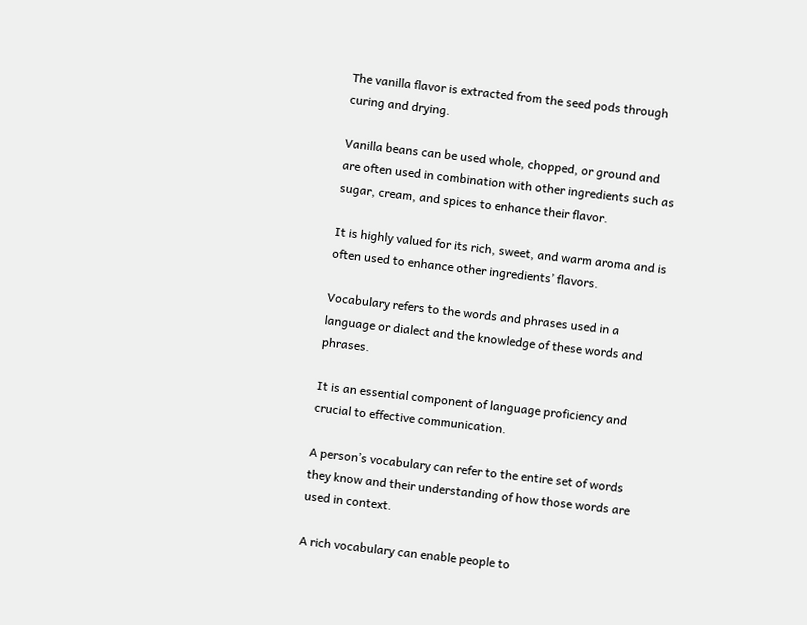The vanilla flavor is extracted from the seed pods through curing and drying.

Vanilla beans can be used whole, chopped, or ground and are often used in combination with other ingredients such as sugar, cream, and spices to enhance their flavor.

It is highly valued for its rich, sweet, and warm aroma and is often used to enhance other ingredients’ flavors.

Vocabulary refers to the words and phrases used in a language or dialect and the knowledge of these words and phrases.

It is an essential component of language proficiency and crucial to effective communication.

A person’s vocabulary can refer to the entire set of words they know and their understanding of how those words are used in context.

A rich vocabulary can enable people to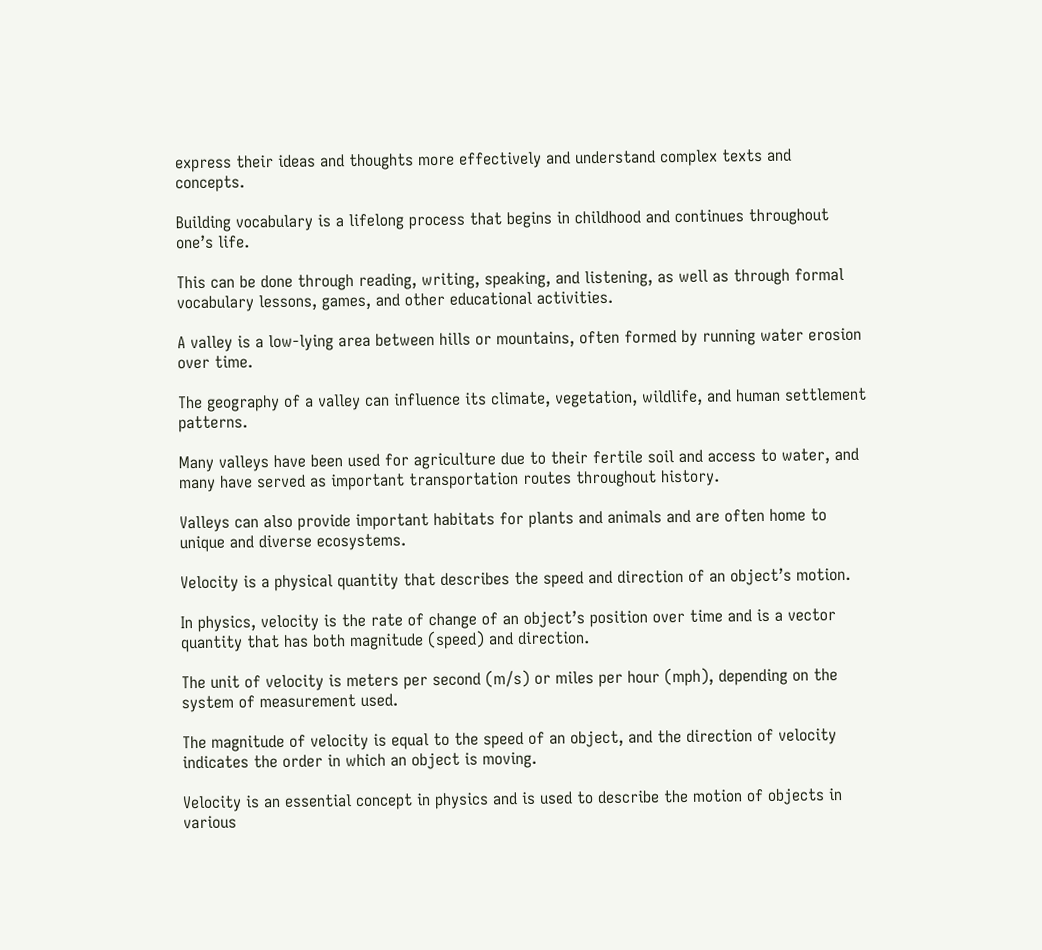express their ideas and thoughts more effectively and understand complex texts and concepts.

Building vocabulary is a lifelong process that begins in childhood and continues throughout one’s life.

This can be done through reading, writing, speaking, and listening, as well as through formal vocabulary lessons, games, and other educational activities.

A valley is a low-lying area between hills or mountains, often formed by running water erosion over time.

The geography of a valley can influence its climate, vegetation, wildlife, and human settlement patterns.

Many valleys have been used for agriculture due to their fertile soil and access to water, and many have served as important transportation routes throughout history.

Valleys can also provide important habitats for plants and animals and are often home to unique and diverse ecosystems.

Velocity is a physical quantity that describes the speed and direction of an object’s motion.

In physics, velocity is the rate of change of an object’s position over time and is a vector quantity that has both magnitude (speed) and direction.

The unit of velocity is meters per second (m/s) or miles per hour (mph), depending on the system of measurement used.

The magnitude of velocity is equal to the speed of an object, and the direction of velocity indicates the order in which an object is moving.

Velocity is an essential concept in physics and is used to describe the motion of objects in various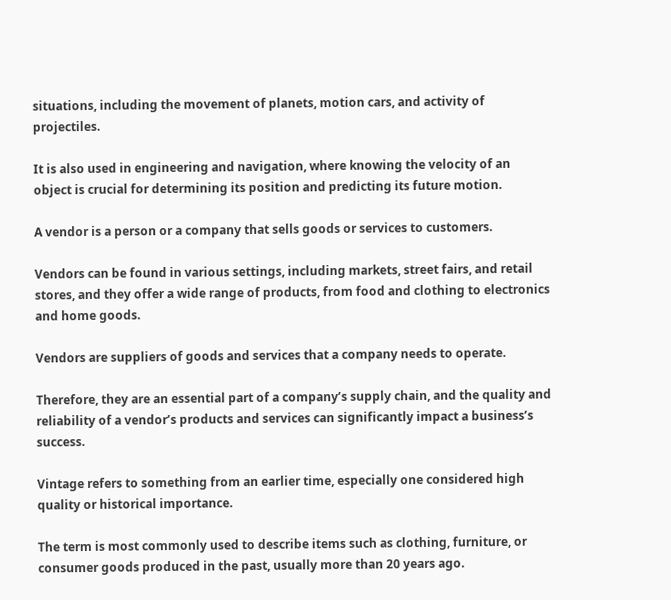situations, including the movement of planets, motion cars, and activity of projectiles.

It is also used in engineering and navigation, where knowing the velocity of an object is crucial for determining its position and predicting its future motion.

A vendor is a person or a company that sells goods or services to customers.

Vendors can be found in various settings, including markets, street fairs, and retail stores, and they offer a wide range of products, from food and clothing to electronics and home goods.

Vendors are suppliers of goods and services that a company needs to operate.

Therefore, they are an essential part of a company’s supply chain, and the quality and reliability of a vendor’s products and services can significantly impact a business’s success.

Vintage refers to something from an earlier time, especially one considered high quality or historical importance.

The term is most commonly used to describe items such as clothing, furniture, or consumer goods produced in the past, usually more than 20 years ago.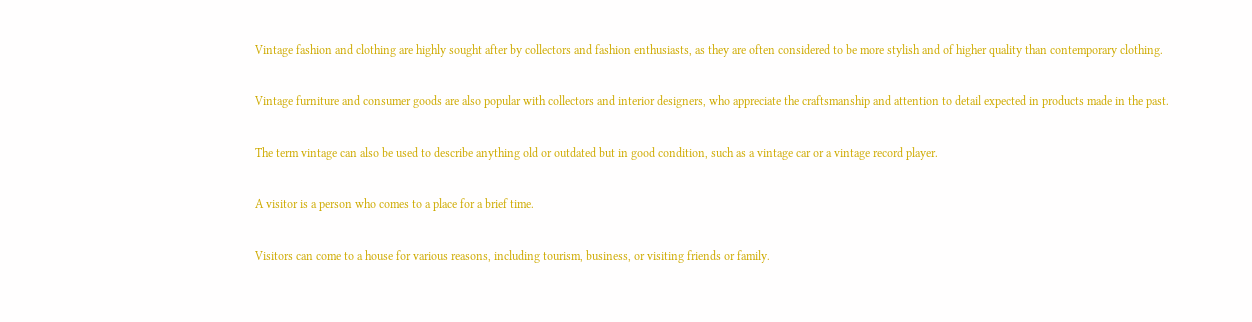Vintage fashion and clothing are highly sought after by collectors and fashion enthusiasts, as they are often considered to be more stylish and of higher quality than contemporary clothing.

Vintage furniture and consumer goods are also popular with collectors and interior designers, who appreciate the craftsmanship and attention to detail expected in products made in the past.

The term vintage can also be used to describe anything old or outdated but in good condition, such as a vintage car or a vintage record player.

A visitor is a person who comes to a place for a brief time.

Visitors can come to a house for various reasons, including tourism, business, or visiting friends or family.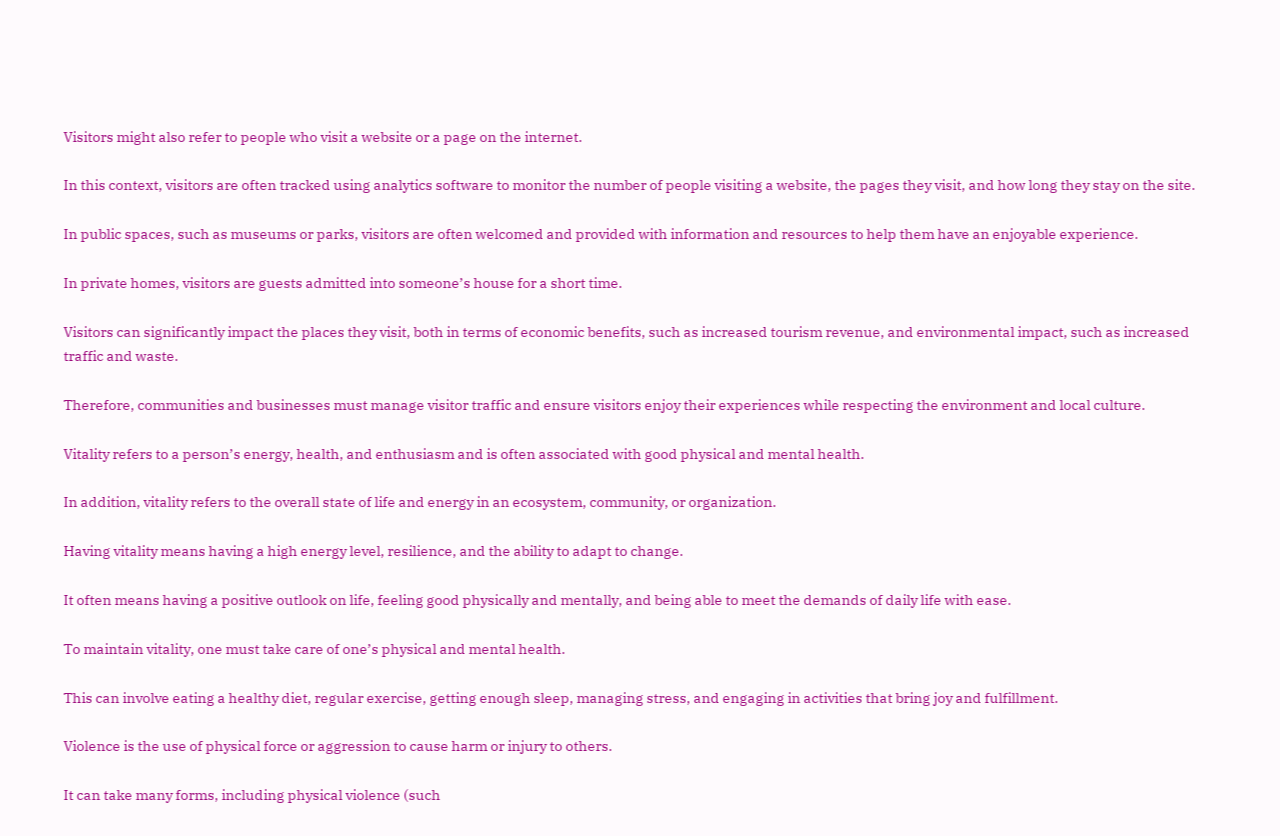Visitors might also refer to people who visit a website or a page on the internet.

In this context, visitors are often tracked using analytics software to monitor the number of people visiting a website, the pages they visit, and how long they stay on the site.

In public spaces, such as museums or parks, visitors are often welcomed and provided with information and resources to help them have an enjoyable experience.

In private homes, visitors are guests admitted into someone’s house for a short time.

Visitors can significantly impact the places they visit, both in terms of economic benefits, such as increased tourism revenue, and environmental impact, such as increased traffic and waste.

Therefore, communities and businesses must manage visitor traffic and ensure visitors enjoy their experiences while respecting the environment and local culture.

Vitality refers to a person’s energy, health, and enthusiasm and is often associated with good physical and mental health.

In addition, vitality refers to the overall state of life and energy in an ecosystem, community, or organization.

Having vitality means having a high energy level, resilience, and the ability to adapt to change.

It often means having a positive outlook on life, feeling good physically and mentally, and being able to meet the demands of daily life with ease.

To maintain vitality, one must take care of one’s physical and mental health.

This can involve eating a healthy diet, regular exercise, getting enough sleep, managing stress, and engaging in activities that bring joy and fulfillment.

Violence is the use of physical force or aggression to cause harm or injury to others.

It can take many forms, including physical violence (such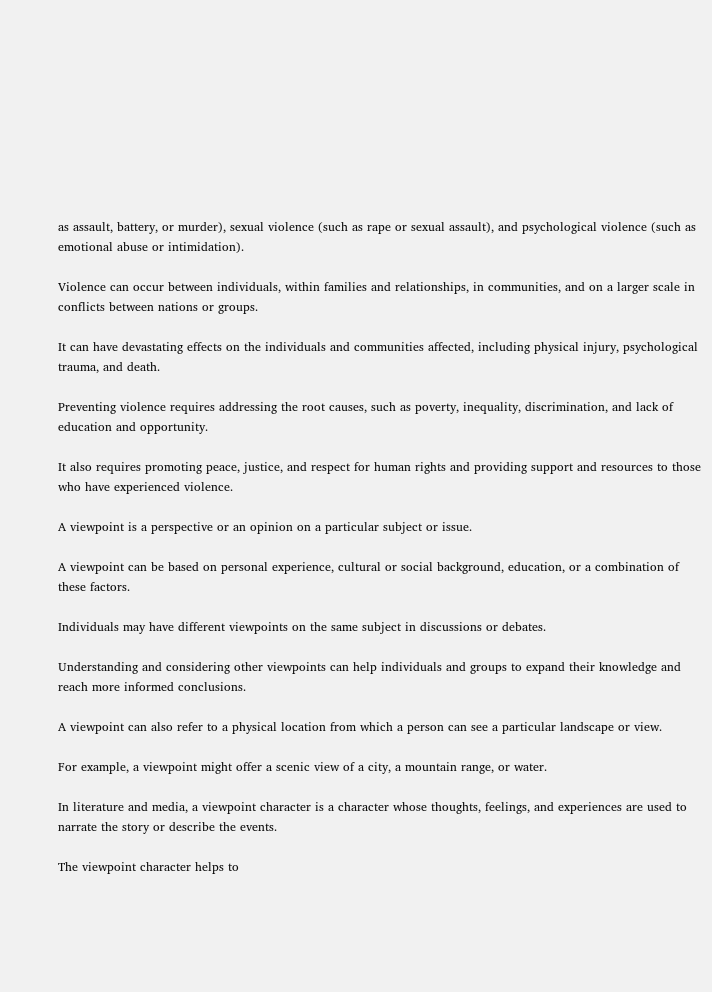as assault, battery, or murder), sexual violence (such as rape or sexual assault), and psychological violence (such as emotional abuse or intimidation).

Violence can occur between individuals, within families and relationships, in communities, and on a larger scale in conflicts between nations or groups.

It can have devastating effects on the individuals and communities affected, including physical injury, psychological trauma, and death.

Preventing violence requires addressing the root causes, such as poverty, inequality, discrimination, and lack of education and opportunity.

It also requires promoting peace, justice, and respect for human rights and providing support and resources to those who have experienced violence.

A viewpoint is a perspective or an opinion on a particular subject or issue.

A viewpoint can be based on personal experience, cultural or social background, education, or a combination of these factors.

Individuals may have different viewpoints on the same subject in discussions or debates.

Understanding and considering other viewpoints can help individuals and groups to expand their knowledge and reach more informed conclusions.

A viewpoint can also refer to a physical location from which a person can see a particular landscape or view.

For example, a viewpoint might offer a scenic view of a city, a mountain range, or water.

In literature and media, a viewpoint character is a character whose thoughts, feelings, and experiences are used to narrate the story or describe the events.

The viewpoint character helps to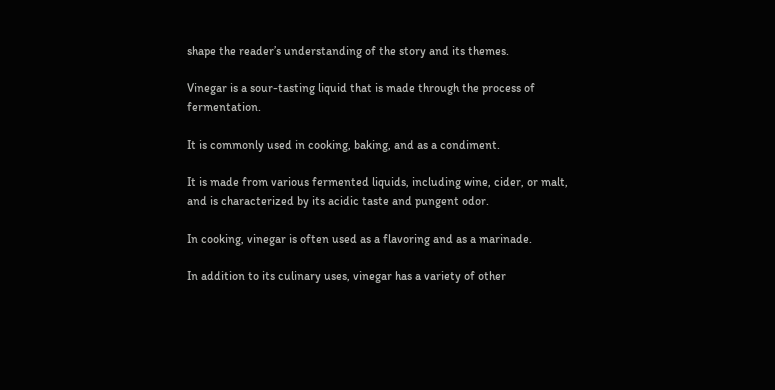shape the reader’s understanding of the story and its themes.

Vinegar is a sour-tasting liquid that is made through the process of fermentation.

It is commonly used in cooking, baking, and as a condiment.

It is made from various fermented liquids, including wine, cider, or malt, and is characterized by its acidic taste and pungent odor.

In cooking, vinegar is often used as a flavoring and as a marinade.

In addition to its culinary uses, vinegar has a variety of other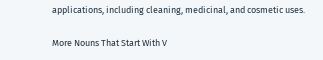applications, including cleaning, medicinal, and cosmetic uses.

More Nouns That Start With V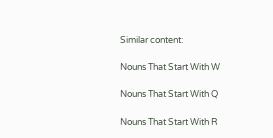Similar content:

Nouns That Start With W

Nouns That Start With Q

Nouns That Start With R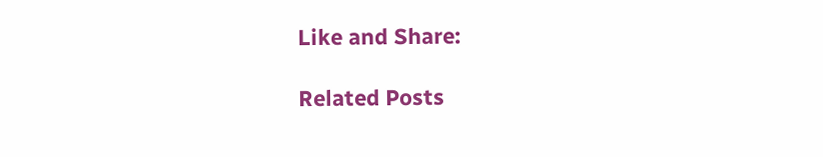Like and Share:

Related Posts